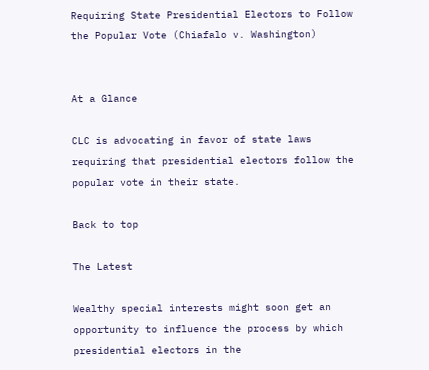Requiring State Presidential Electors to Follow the Popular Vote (Chiafalo v. Washington)


At a Glance

CLC is advocating in favor of state laws requiring that presidential electors follow the popular vote in their state.

Back to top

The Latest

Wealthy special interests might soon get an opportunity to influence the process by which presidential electors in the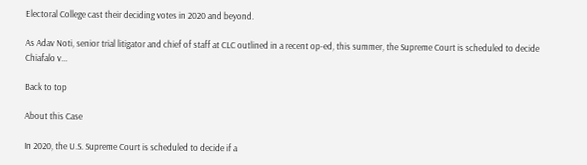Electoral College cast their deciding votes in 2020 and beyond.

As Adav Noti, senior trial litigator and chief of staff at CLC outlined in a recent op-ed, this summer, the Supreme Court is scheduled to decide Chiafalo v...

Back to top

About this Case

In 2020, the U.S. Supreme Court is scheduled to decide if a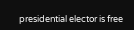presidential elector is free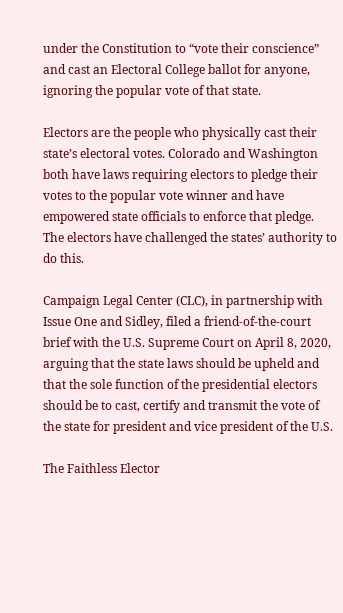under the Constitution to “vote their conscience” and cast an Electoral College ballot for anyone, ignoring the popular vote of that state.

Electors are the people who physically cast their state’s electoral votes. Colorado and Washington both have laws requiring electors to pledge their votes to the popular vote winner and have empowered state officials to enforce that pledge. The electors have challenged the states’ authority to do this.

Campaign Legal Center (CLC), in partnership with Issue One and Sidley, filed a friend-of-the-court brief with the U.S. Supreme Court on April 8, 2020, arguing that the state laws should be upheld and that the sole function of the presidential electors should be to cast, certify and transmit the vote of the state for president and vice president of the U.S.

The Faithless Elector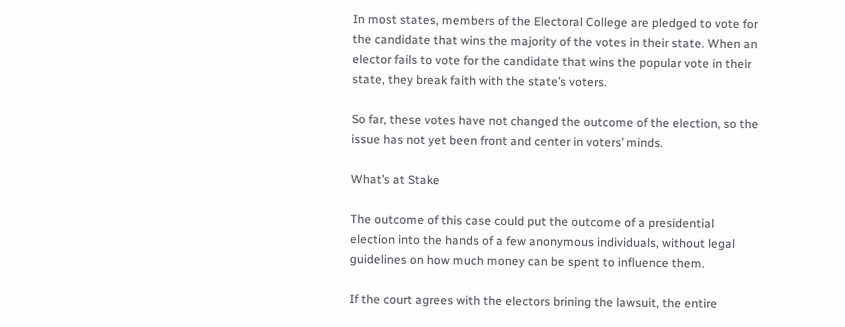In most states, members of the Electoral College are pledged to vote for the candidate that wins the majority of the votes in their state. When an elector fails to vote for the candidate that wins the popular vote in their state, they break faith with the state’s voters.

So far, these votes have not changed the outcome of the election, so the issue has not yet been front and center in voters’ minds.

What’s at Stake

The outcome of this case could put the outcome of a presidential election into the hands of a few anonymous individuals, without legal guidelines on how much money can be spent to influence them.

If the court agrees with the electors brining the lawsuit, the entire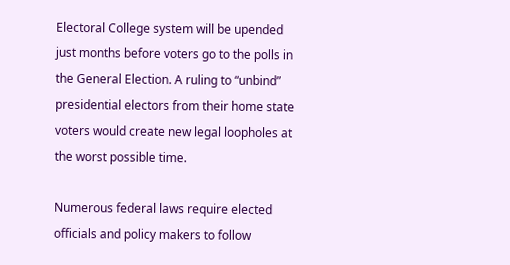Electoral College system will be upended just months before voters go to the polls in the General Election. A ruling to “unbind” presidential electors from their home state voters would create new legal loopholes at the worst possible time.

Numerous federal laws require elected officials and policy makers to follow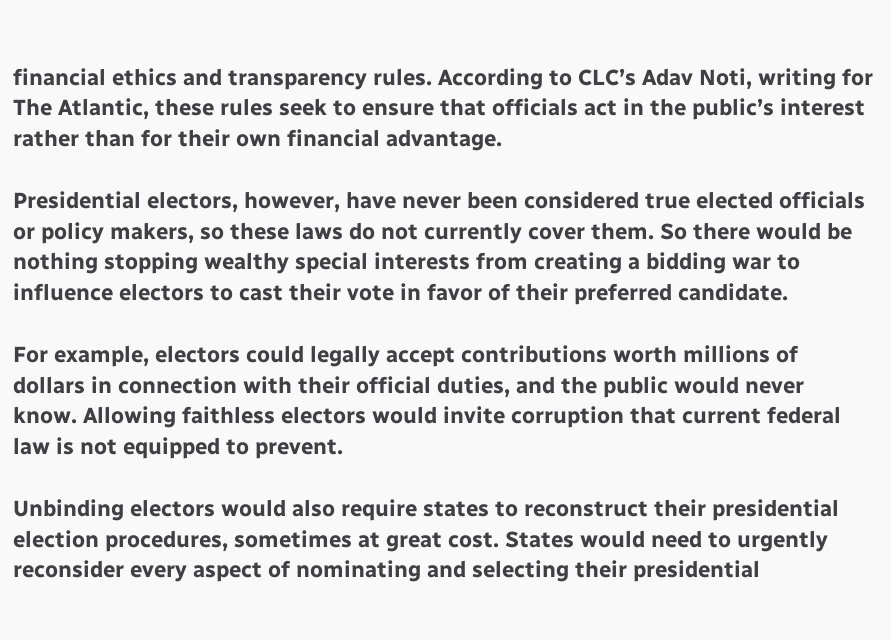financial ethics and transparency rules. According to CLC’s Adav Noti, writing for The Atlantic, these rules seek to ensure that officials act in the public’s interest rather than for their own financial advantage.

Presidential electors, however, have never been considered true elected officials or policy makers, so these laws do not currently cover them. So there would be nothing stopping wealthy special interests from creating a bidding war to influence electors to cast their vote in favor of their preferred candidate.

For example, electors could legally accept contributions worth millions of dollars in connection with their official duties, and the public would never know. Allowing faithless electors would invite corruption that current federal law is not equipped to prevent.

Unbinding electors would also require states to reconstruct their presidential election procedures, sometimes at great cost. States would need to urgently reconsider every aspect of nominating and selecting their presidential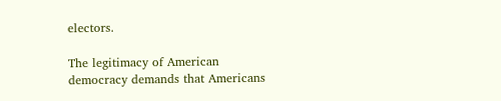electors.

The legitimacy of American democracy demands that Americans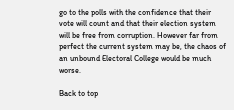go to the polls with the confidence that their vote will count and that their election system will be free from corruption. However far from perfect the current system may be, the chaos of an unbound Electoral College would be much worse.

Back to top